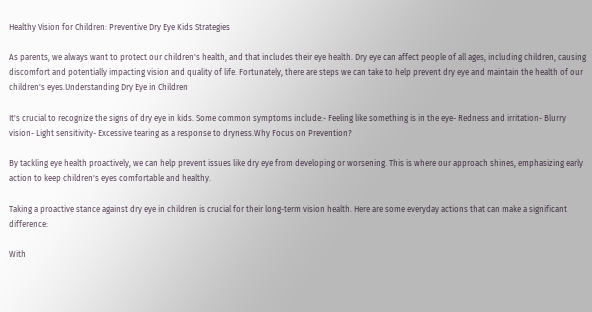Healthy Vision for Children: Preventive Dry Eye Kids Strategies

As parents, we always want to protect our children's health, and that includes their eye health. Dry eye can affect people of all ages, including children, causing discomfort and potentially impacting vision and quality of life. Fortunately, there are steps we can take to help prevent dry eye and maintain the health of our children's eyes.Understanding Dry Eye in Children

It's crucial to recognize the signs of dry eye in kids. Some common symptoms include:- Feeling like something is in the eye- Redness and irritation- Blurry vision- Light sensitivity- Excessive tearing as a response to dryness.Why Focus on Prevention?

By tackling eye health proactively, we can help prevent issues like dry eye from developing or worsening. This is where our approach shines, emphasizing early action to keep children's eyes comfortable and healthy.

Taking a proactive stance against dry eye in children is crucial for their long-term vision health. Here are some everyday actions that can make a significant difference:

With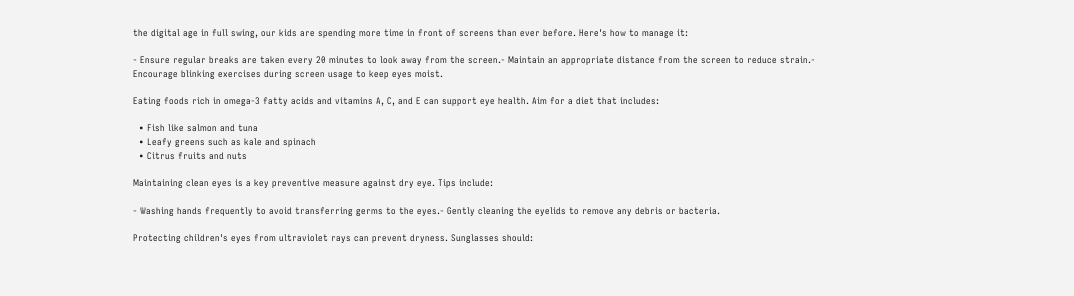the digital age in full swing, our kids are spending more time in front of screens than ever before. Here's how to manage it:

- Ensure regular breaks are taken every 20 minutes to look away from the screen.- Maintain an appropriate distance from the screen to reduce strain.- Encourage blinking exercises during screen usage to keep eyes moist.

Eating foods rich in omega-3 fatty acids and vitamins A, C, and E can support eye health. Aim for a diet that includes:

  • Fish like salmon and tuna
  • Leafy greens such as kale and spinach
  • Citrus fruits and nuts

Maintaining clean eyes is a key preventive measure against dry eye. Tips include:

- Washing hands frequently to avoid transferring germs to the eyes.- Gently cleaning the eyelids to remove any debris or bacteria.

Protecting children's eyes from ultraviolet rays can prevent dryness. Sunglasses should: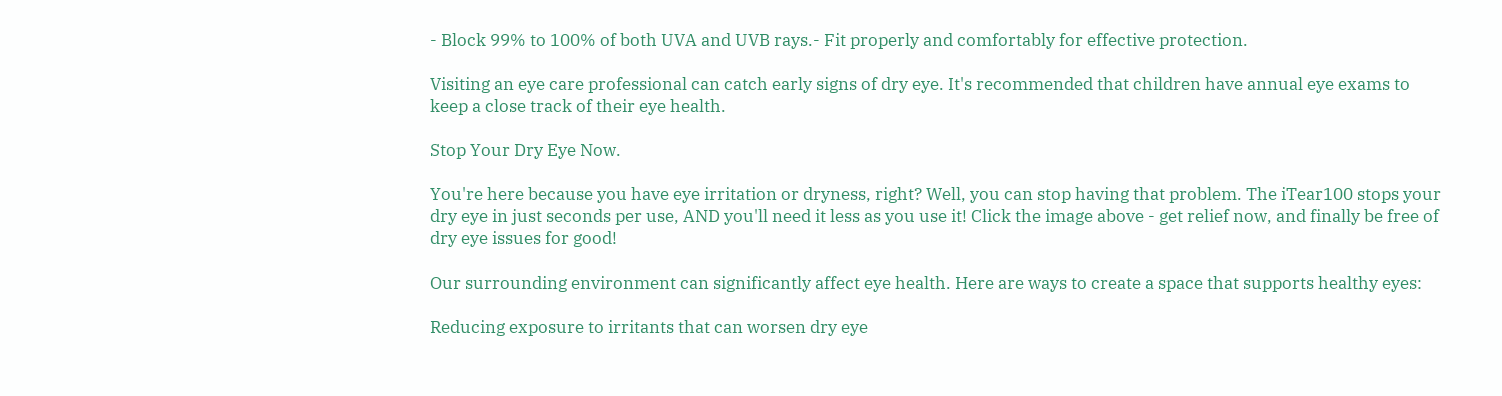- Block 99% to 100% of both UVA and UVB rays.- Fit properly and comfortably for effective protection.

Visiting an eye care professional can catch early signs of dry eye. It's recommended that children have annual eye exams to keep a close track of their eye health.

Stop Your Dry Eye Now.

You're here because you have eye irritation or dryness, right? Well, you can stop having that problem. The iTear100 stops your dry eye in just seconds per use, AND you'll need it less as you use it! Click the image above - get relief now, and finally be free of dry eye issues for good!

Our surrounding environment can significantly affect eye health. Here are ways to create a space that supports healthy eyes:

Reducing exposure to irritants that can worsen dry eye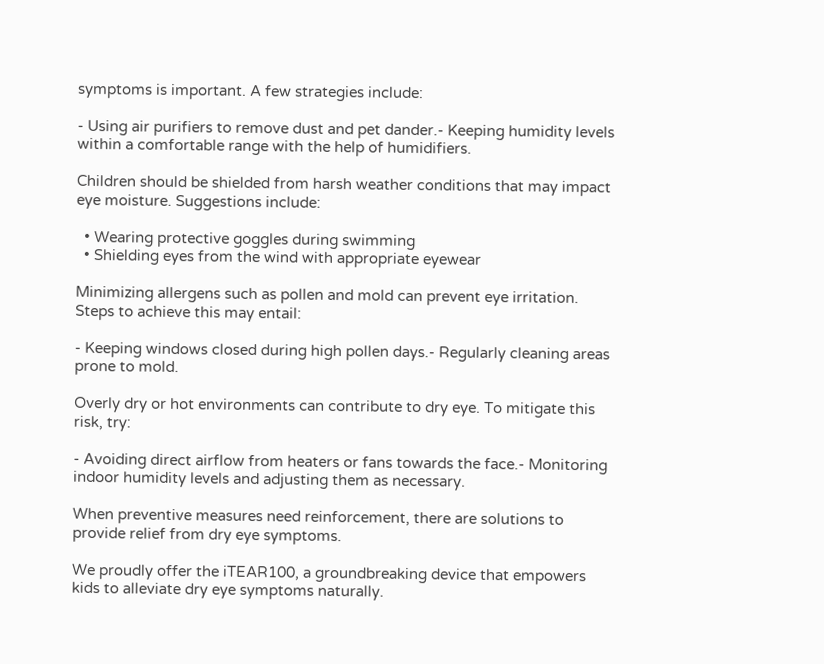symptoms is important. A few strategies include:

- Using air purifiers to remove dust and pet dander.- Keeping humidity levels within a comfortable range with the help of humidifiers.

Children should be shielded from harsh weather conditions that may impact eye moisture. Suggestions include:

  • Wearing protective goggles during swimming
  • Shielding eyes from the wind with appropriate eyewear

Minimizing allergens such as pollen and mold can prevent eye irritation. Steps to achieve this may entail:

- Keeping windows closed during high pollen days.- Regularly cleaning areas prone to mold.

Overly dry or hot environments can contribute to dry eye. To mitigate this risk, try:

- Avoiding direct airflow from heaters or fans towards the face.- Monitoring indoor humidity levels and adjusting them as necessary.

When preventive measures need reinforcement, there are solutions to provide relief from dry eye symptoms.

We proudly offer the iTEAR100, a groundbreaking device that empowers kids to alleviate dry eye symptoms naturally.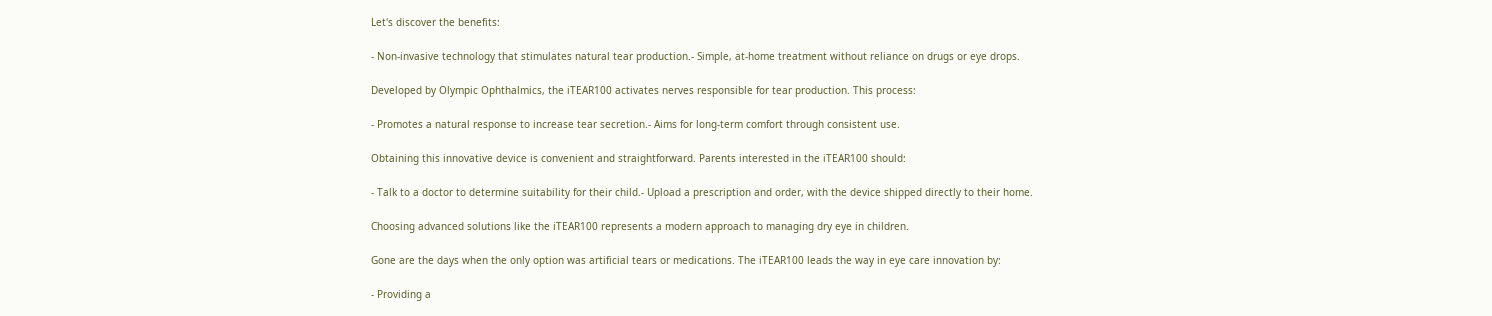Let's discover the benefits:

- Non-invasive technology that stimulates natural tear production.- Simple, at-home treatment without reliance on drugs or eye drops.

Developed by Olympic Ophthalmics, the iTEAR100 activates nerves responsible for tear production. This process:

- Promotes a natural response to increase tear secretion.- Aims for long-term comfort through consistent use.

Obtaining this innovative device is convenient and straightforward. Parents interested in the iTEAR100 should:

- Talk to a doctor to determine suitability for their child.- Upload a prescription and order, with the device shipped directly to their home.

Choosing advanced solutions like the iTEAR100 represents a modern approach to managing dry eye in children.

Gone are the days when the only option was artificial tears or medications. The iTEAR100 leads the way in eye care innovation by:

- Providing a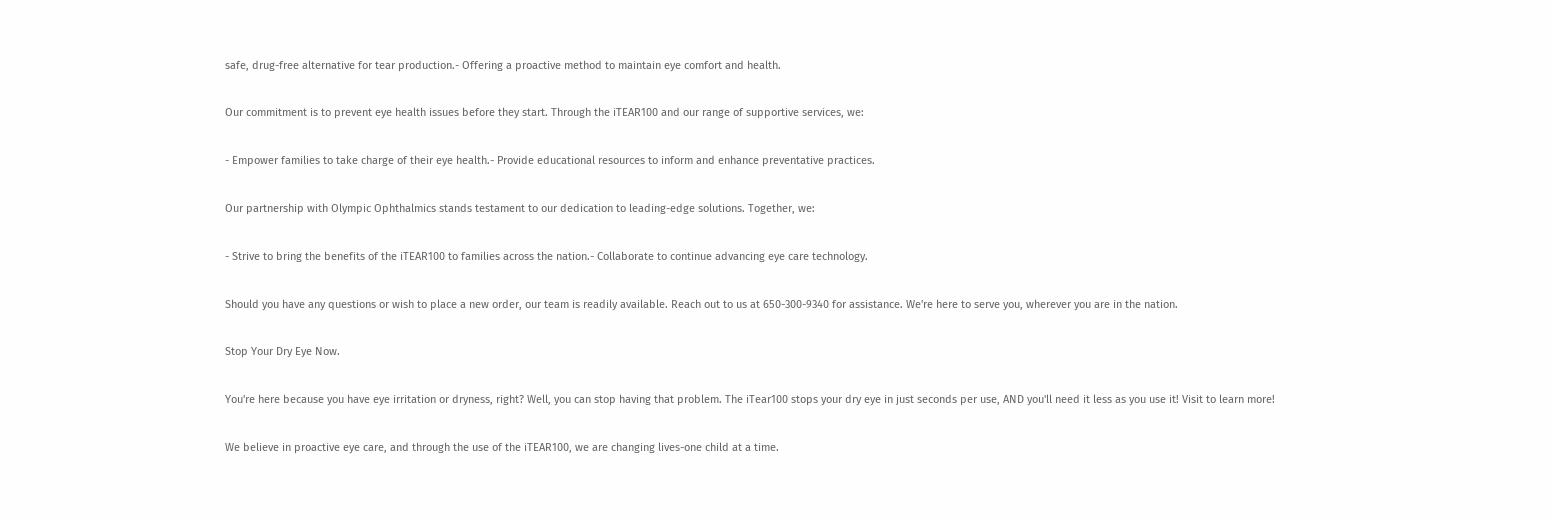safe, drug-free alternative for tear production.- Offering a proactive method to maintain eye comfort and health.

Our commitment is to prevent eye health issues before they start. Through the iTEAR100 and our range of supportive services, we:

- Empower families to take charge of their eye health.- Provide educational resources to inform and enhance preventative practices.

Our partnership with Olympic Ophthalmics stands testament to our dedication to leading-edge solutions. Together, we:

- Strive to bring the benefits of the iTEAR100 to families across the nation.- Collaborate to continue advancing eye care technology.

Should you have any questions or wish to place a new order, our team is readily available. Reach out to us at 650-300-9340 for assistance. We're here to serve you, wherever you are in the nation.

Stop Your Dry Eye Now.

You're here because you have eye irritation or dryness, right? Well, you can stop having that problem. The iTear100 stops your dry eye in just seconds per use, AND you'll need it less as you use it! Visit to learn more!

We believe in proactive eye care, and through the use of the iTEAR100, we are changing lives-one child at a time.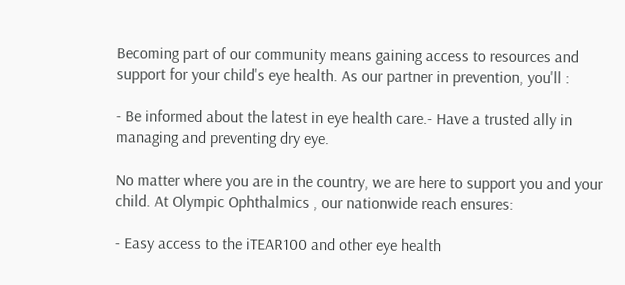Becoming part of our community means gaining access to resources and support for your child's eye health. As our partner in prevention, you'll :

- Be informed about the latest in eye health care.- Have a trusted ally in managing and preventing dry eye.

No matter where you are in the country, we are here to support you and your child. At Olympic Ophthalmics , our nationwide reach ensures:

- Easy access to the iTEAR100 and other eye health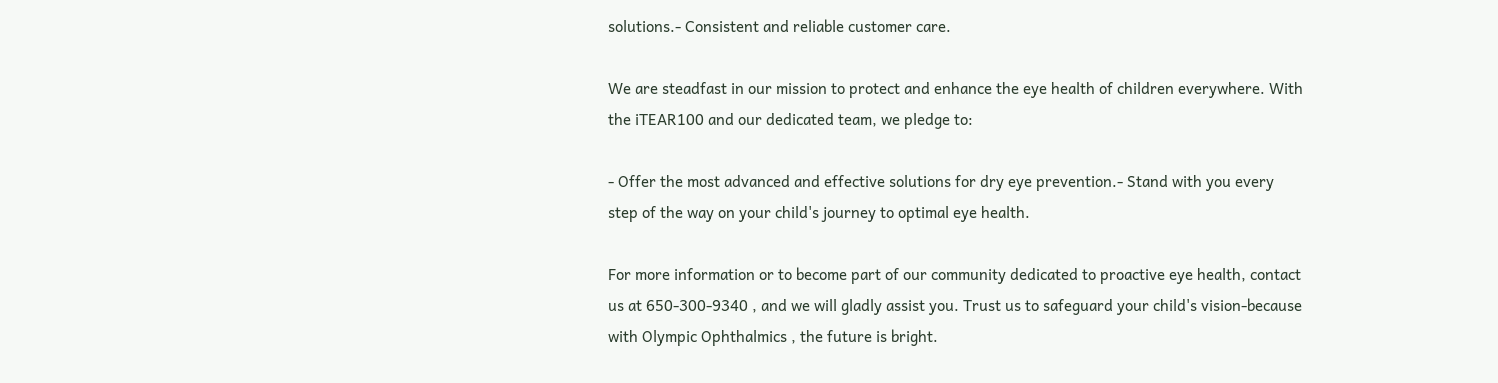solutions.- Consistent and reliable customer care.

We are steadfast in our mission to protect and enhance the eye health of children everywhere. With the iTEAR100 and our dedicated team, we pledge to:

- Offer the most advanced and effective solutions for dry eye prevention.- Stand with you every step of the way on your child's journey to optimal eye health.

For more information or to become part of our community dedicated to proactive eye health, contact us at 650-300-9340 , and we will gladly assist you. Trust us to safeguard your child's vision-because with Olympic Ophthalmics , the future is bright.